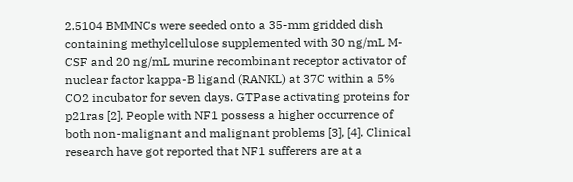2.5104 BMMNCs were seeded onto a 35-mm gridded dish containing methylcellulose supplemented with 30 ng/mL M-CSF and 20 ng/mL murine recombinant receptor activator of nuclear factor kappa-B ligand (RANKL) at 37C within a 5% CO2 incubator for seven days. GTPase activating proteins for p21ras [2]. People with NF1 possess a higher occurrence of both non-malignant and malignant problems [3], [4]. Clinical research have got reported that NF1 sufferers are at a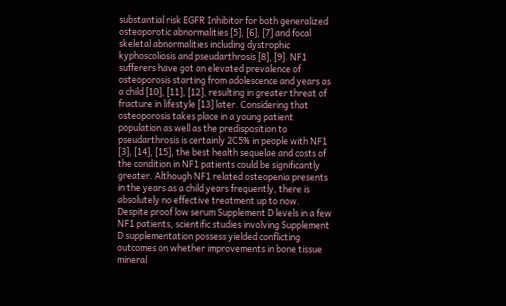substantial risk EGFR Inhibitor for both generalized osteoporotic abnormalities [5], [6], [7] and focal skeletal abnormalities including dystrophic kyphoscoliosis and pseudarthrosis [8], [9]. NF1 sufferers have got an elevated prevalence of osteoporosis starting from adolescence and years as a child [10], [11], [12], resulting in greater threat of fracture in lifestyle [13] later. Considering that osteoporosis takes place in a young patient population as well as the predisposition to pseudarthrosis is certainly 2C5% in people with NF1 [3], [14], [15], the best health sequelae and costs of the condition in NF1 patients could be significantly greater. Although NF1 related osteopenia presents in the years as a child years frequently, there is absolutely no effective treatment up to now. Despite proof low serum Supplement D levels in a few NF1 patients, scientific studies involving Supplement D supplementation possess yielded conflicting outcomes on whether improvements in bone tissue mineral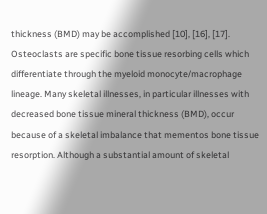thickness (BMD) may be accomplished [10], [16], [17]. Osteoclasts are specific bone tissue resorbing cells which differentiate through the myeloid monocyte/macrophage lineage. Many skeletal illnesses, in particular illnesses with decreased bone tissue mineral thickness (BMD), occur because of a skeletal imbalance that mementos bone tissue resorption. Although a substantial amount of skeletal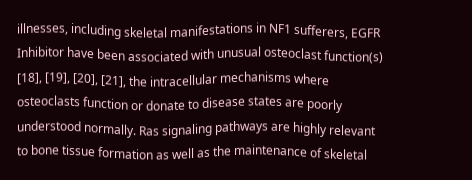illnesses, including skeletal manifestations in NF1 sufferers, EGFR Inhibitor have been associated with unusual osteoclast function(s) [18], [19], [20], [21], the intracellular mechanisms where osteoclasts function or donate to disease states are poorly understood normally. Ras signaling pathways are highly relevant to bone tissue formation as well as the maintenance of skeletal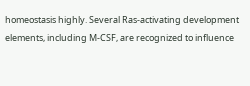homeostasis highly. Several Ras-activating development elements, including M-CSF, are recognized to influence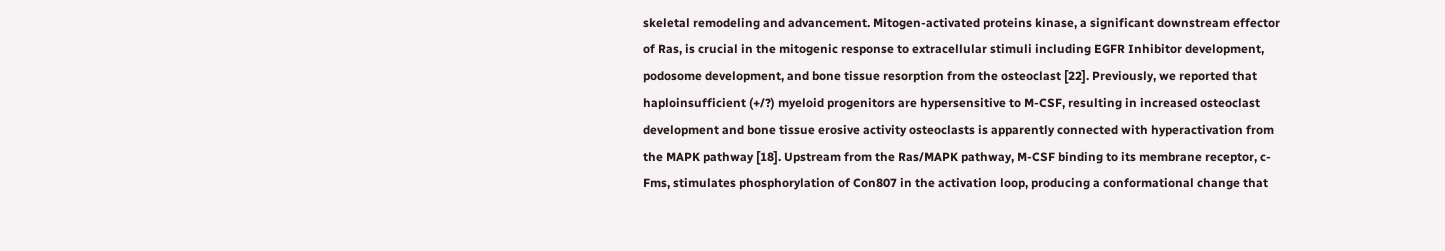skeletal remodeling and advancement. Mitogen-activated proteins kinase, a significant downstream effector of Ras, is crucial in the mitogenic response to extracellular stimuli including EGFR Inhibitor development, podosome development, and bone tissue resorption from the osteoclast [22]. Previously, we reported that haploinsufficient (+/?) myeloid progenitors are hypersensitive to M-CSF, resulting in increased osteoclast development and bone tissue erosive activity osteoclasts is apparently connected with hyperactivation from the MAPK pathway [18]. Upstream from the Ras/MAPK pathway, M-CSF binding to its membrane receptor, c-Fms, stimulates phosphorylation of Con807 in the activation loop, producing a conformational change that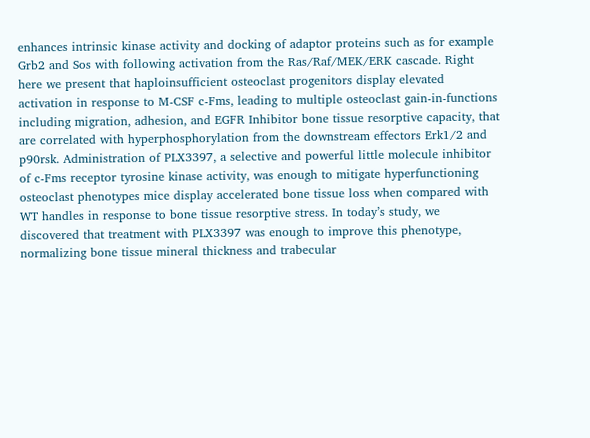enhances intrinsic kinase activity and docking of adaptor proteins such as for example Grb2 and Sos with following activation from the Ras/Raf/MEK/ERK cascade. Right here we present that haploinsufficient osteoclast progenitors display elevated activation in response to M-CSF c-Fms, leading to multiple osteoclast gain-in-functions including migration, adhesion, and EGFR Inhibitor bone tissue resorptive capacity, that are correlated with hyperphosphorylation from the downstream effectors Erk1/2 and p90rsk. Administration of PLX3397, a selective and powerful little molecule inhibitor of c-Fms receptor tyrosine kinase activity, was enough to mitigate hyperfunctioning osteoclast phenotypes mice display accelerated bone tissue loss when compared with WT handles in response to bone tissue resorptive stress. In today’s study, we discovered that treatment with PLX3397 was enough to improve this phenotype, normalizing bone tissue mineral thickness and trabecular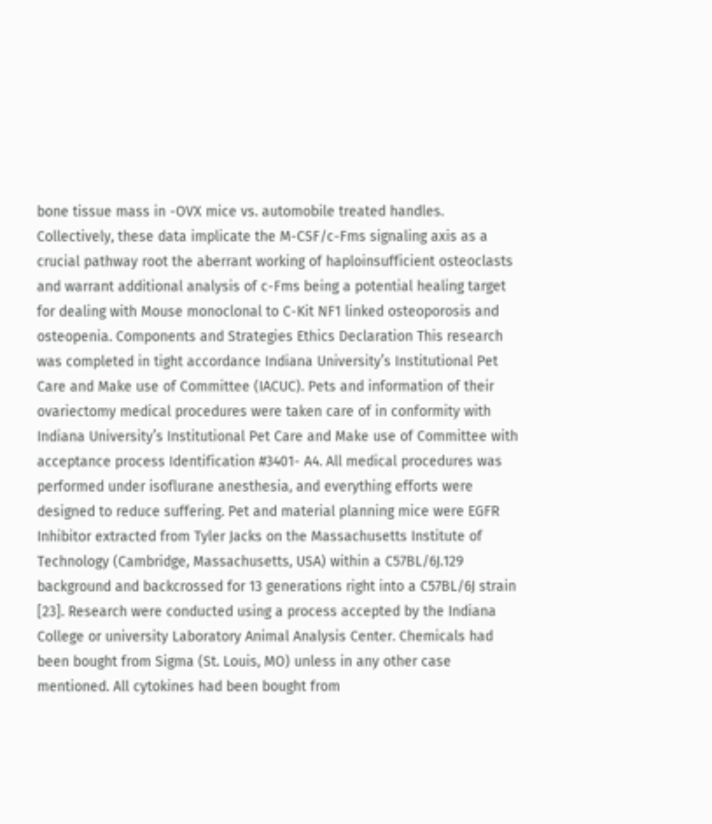bone tissue mass in -OVX mice vs. automobile treated handles. Collectively, these data implicate the M-CSF/c-Fms signaling axis as a crucial pathway root the aberrant working of haploinsufficient osteoclasts and warrant additional analysis of c-Fms being a potential healing target for dealing with Mouse monoclonal to C-Kit NF1 linked osteoporosis and osteopenia. Components and Strategies Ethics Declaration This research was completed in tight accordance Indiana University’s Institutional Pet Care and Make use of Committee (IACUC). Pets and information of their ovariectomy medical procedures were taken care of in conformity with Indiana University’s Institutional Pet Care and Make use of Committee with acceptance process Identification #3401- A4. All medical procedures was performed under isoflurane anesthesia, and everything efforts were designed to reduce suffering. Pet and material planning mice were EGFR Inhibitor extracted from Tyler Jacks on the Massachusetts Institute of Technology (Cambridge, Massachusetts, USA) within a C57BL/6J.129 background and backcrossed for 13 generations right into a C57BL/6J strain [23]. Research were conducted using a process accepted by the Indiana College or university Laboratory Animal Analysis Center. Chemicals had been bought from Sigma (St. Louis, MO) unless in any other case mentioned. All cytokines had been bought from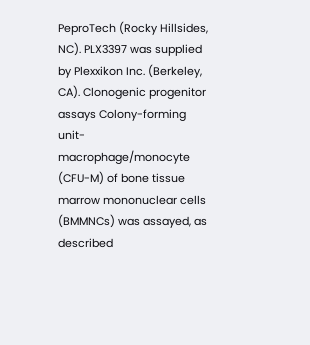PeproTech (Rocky Hillsides, NC). PLX3397 was supplied by Plexxikon Inc. (Berkeley, CA). Clonogenic progenitor assays Colony-forming unit-macrophage/monocyte (CFU-M) of bone tissue marrow mononuclear cells (BMMNCs) was assayed, as described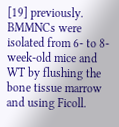[19] previously. BMMNCs were isolated from 6- to 8-week-old mice and WT by flushing the bone tissue marrow and using Ficoll.